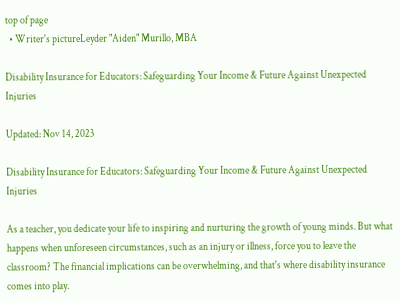top of page
  • Writer's pictureLeyder "Aiden" Murillo, MBA

Disability Insurance for Educators: Safeguarding Your Income & Future Against Unexpected Injuries

Updated: Nov 14, 2023

Disability Insurance for Educators: Safeguarding Your Income & Future Against Unexpected Injuries

As a teacher, you dedicate your life to inspiring and nurturing the growth of young minds. But what happens when unforeseen circumstances, such as an injury or illness, force you to leave the classroom? The financial implications can be overwhelming, and that's where disability insurance comes into play.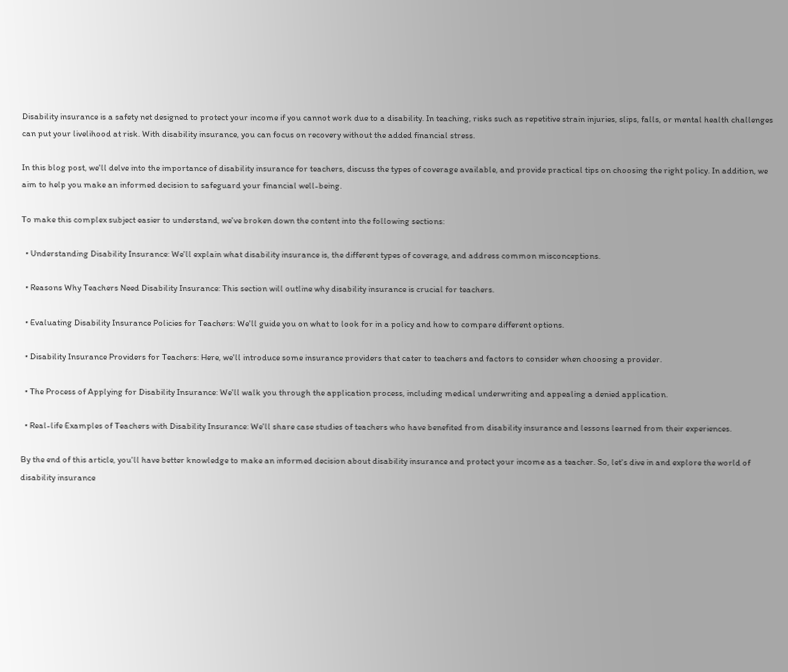Disability insurance is a safety net designed to protect your income if you cannot work due to a disability. In teaching, risks such as repetitive strain injuries, slips, falls, or mental health challenges can put your livelihood at risk. With disability insurance, you can focus on recovery without the added financial stress.

In this blog post, we'll delve into the importance of disability insurance for teachers, discuss the types of coverage available, and provide practical tips on choosing the right policy. In addition, we aim to help you make an informed decision to safeguard your financial well-being.

To make this complex subject easier to understand, we've broken down the content into the following sections:

  • Understanding Disability Insurance: We'll explain what disability insurance is, the different types of coverage, and address common misconceptions.

  • Reasons Why Teachers Need Disability Insurance: This section will outline why disability insurance is crucial for teachers.

  • Evaluating Disability Insurance Policies for Teachers: We'll guide you on what to look for in a policy and how to compare different options.

  • Disability Insurance Providers for Teachers: Here, we'll introduce some insurance providers that cater to teachers and factors to consider when choosing a provider.

  • The Process of Applying for Disability Insurance: We'll walk you through the application process, including medical underwriting and appealing a denied application.

  • Real-life Examples of Teachers with Disability Insurance: We'll share case studies of teachers who have benefited from disability insurance and lessons learned from their experiences.

By the end of this article, you'll have better knowledge to make an informed decision about disability insurance and protect your income as a teacher. So, let's dive in and explore the world of disability insurance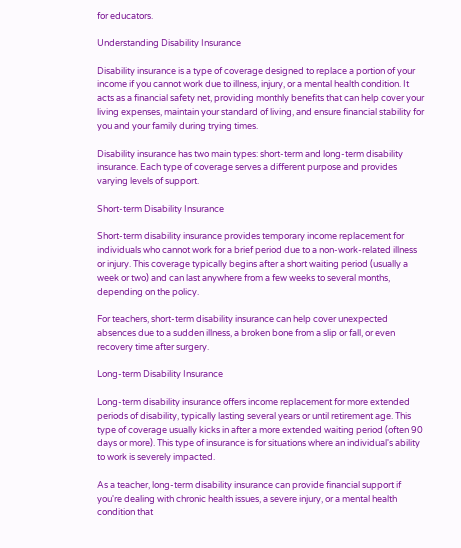for educators.

Understanding Disability Insurance

Disability insurance is a type of coverage designed to replace a portion of your income if you cannot work due to illness, injury, or a mental health condition. It acts as a financial safety net, providing monthly benefits that can help cover your living expenses, maintain your standard of living, and ensure financial stability for you and your family during trying times.

Disability insurance has two main types: short-term and long-term disability insurance. Each type of coverage serves a different purpose and provides varying levels of support.

Short-term Disability Insurance

Short-term disability insurance provides temporary income replacement for individuals who cannot work for a brief period due to a non-work-related illness or injury. This coverage typically begins after a short waiting period (usually a week or two) and can last anywhere from a few weeks to several months, depending on the policy.

For teachers, short-term disability insurance can help cover unexpected absences due to a sudden illness, a broken bone from a slip or fall, or even recovery time after surgery.

Long-term Disability Insurance

Long-term disability insurance offers income replacement for more extended periods of disability, typically lasting several years or until retirement age. This type of coverage usually kicks in after a more extended waiting period (often 90 days or more). This type of insurance is for situations where an individual's ability to work is severely impacted.

As a teacher, long-term disability insurance can provide financial support if you're dealing with chronic health issues, a severe injury, or a mental health condition that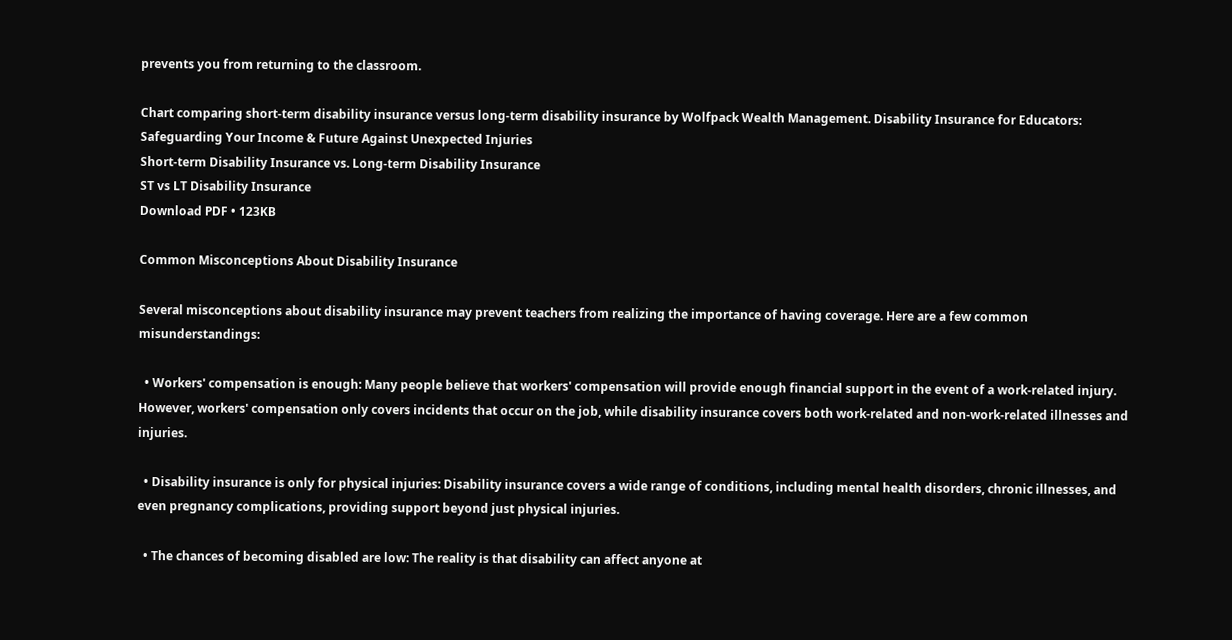prevents you from returning to the classroom.

Chart comparing short-term disability insurance versus long-term disability insurance by Wolfpack Wealth Management. Disability Insurance for Educators: Safeguarding Your Income & Future Against Unexpected Injuries
Short-term Disability Insurance vs. Long-term Disability Insurance
ST vs LT Disability Insurance
Download PDF • 123KB

Common Misconceptions About Disability Insurance

Several misconceptions about disability insurance may prevent teachers from realizing the importance of having coverage. Here are a few common misunderstandings:

  • Workers' compensation is enough: Many people believe that workers' compensation will provide enough financial support in the event of a work-related injury. However, workers' compensation only covers incidents that occur on the job, while disability insurance covers both work-related and non-work-related illnesses and injuries.

  • Disability insurance is only for physical injuries: Disability insurance covers a wide range of conditions, including mental health disorders, chronic illnesses, and even pregnancy complications, providing support beyond just physical injuries.

  • The chances of becoming disabled are low: The reality is that disability can affect anyone at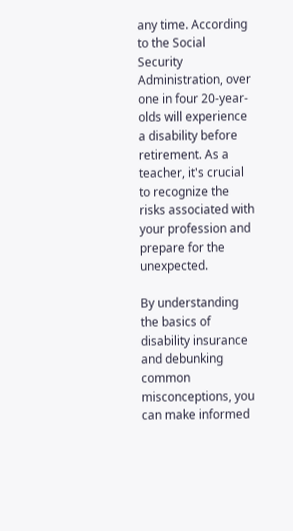any time. According to the Social Security Administration, over one in four 20-year-olds will experience a disability before retirement. As a teacher, it's crucial to recognize the risks associated with your profession and prepare for the unexpected.

By understanding the basics of disability insurance and debunking common misconceptions, you can make informed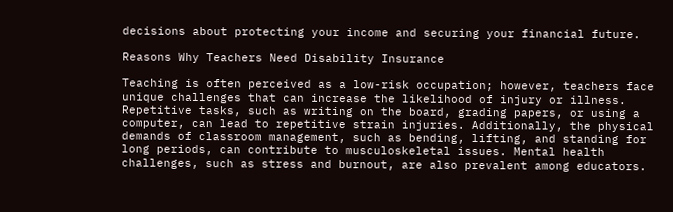decisions about protecting your income and securing your financial future.

Reasons Why Teachers Need Disability Insurance

Teaching is often perceived as a low-risk occupation; however, teachers face unique challenges that can increase the likelihood of injury or illness. Repetitive tasks, such as writing on the board, grading papers, or using a computer, can lead to repetitive strain injuries. Additionally, the physical demands of classroom management, such as bending, lifting, and standing for long periods, can contribute to musculoskeletal issues. Mental health challenges, such as stress and burnout, are also prevalent among educators.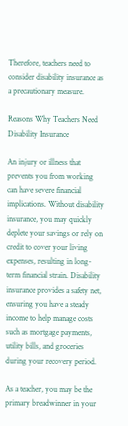Therefore, teachers need to consider disability insurance as a precautionary measure.

Reasons Why Teachers Need Disability Insurance

An injury or illness that prevents you from working can have severe financial implications. Without disability insurance, you may quickly deplete your savings or rely on credit to cover your living expenses, resulting in long-term financial strain. Disability insurance provides a safety net, ensuring you have a steady income to help manage costs such as mortgage payments, utility bills, and groceries during your recovery period.

As a teacher, you may be the primary breadwinner in your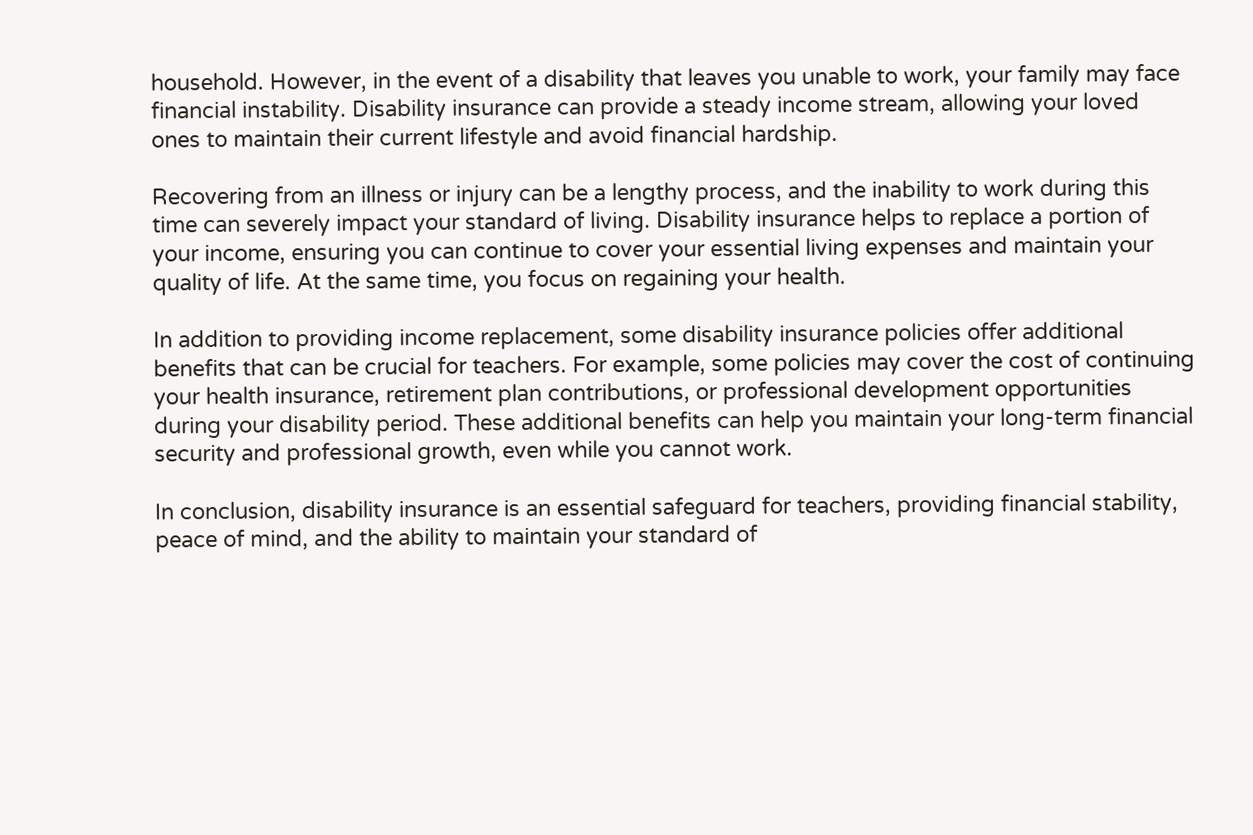household. However, in the event of a disability that leaves you unable to work, your family may face financial instability. Disability insurance can provide a steady income stream, allowing your loved ones to maintain their current lifestyle and avoid financial hardship.

Recovering from an illness or injury can be a lengthy process, and the inability to work during this time can severely impact your standard of living. Disability insurance helps to replace a portion of your income, ensuring you can continue to cover your essential living expenses and maintain your quality of life. At the same time, you focus on regaining your health.

In addition to providing income replacement, some disability insurance policies offer additional benefits that can be crucial for teachers. For example, some policies may cover the cost of continuing your health insurance, retirement plan contributions, or professional development opportunities during your disability period. These additional benefits can help you maintain your long-term financial security and professional growth, even while you cannot work.

In conclusion, disability insurance is an essential safeguard for teachers, providing financial stability, peace of mind, and the ability to maintain your standard of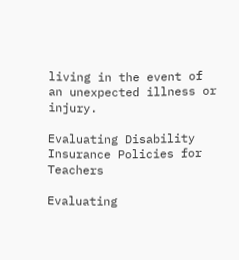living in the event of an unexpected illness or injury.

Evaluating Disability Insurance Policies for Teachers

Evaluating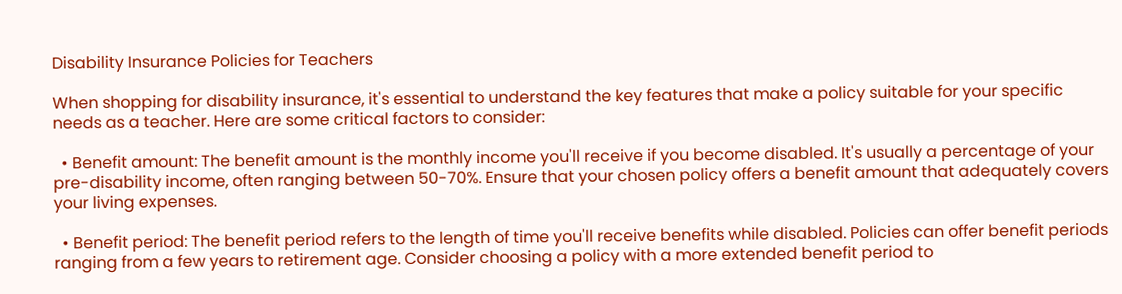Disability Insurance Policies for Teachers

When shopping for disability insurance, it's essential to understand the key features that make a policy suitable for your specific needs as a teacher. Here are some critical factors to consider:

  • Benefit amount: The benefit amount is the monthly income you'll receive if you become disabled. It's usually a percentage of your pre-disability income, often ranging between 50-70%. Ensure that your chosen policy offers a benefit amount that adequately covers your living expenses.

  • Benefit period: The benefit period refers to the length of time you'll receive benefits while disabled. Policies can offer benefit periods ranging from a few years to retirement age. Consider choosing a policy with a more extended benefit period to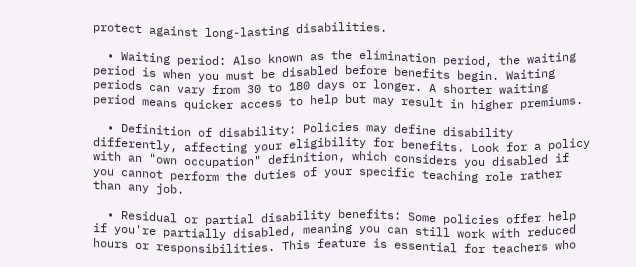protect against long-lasting disabilities.

  • Waiting period: Also known as the elimination period, the waiting period is when you must be disabled before benefits begin. Waiting periods can vary from 30 to 180 days or longer. A shorter waiting period means quicker access to help but may result in higher premiums.

  • Definition of disability: Policies may define disability differently, affecting your eligibility for benefits. Look for a policy with an "own occupation" definition, which considers you disabled if you cannot perform the duties of your specific teaching role rather than any job.

  • Residual or partial disability benefits: Some policies offer help if you're partially disabled, meaning you can still work with reduced hours or responsibilities. This feature is essential for teachers who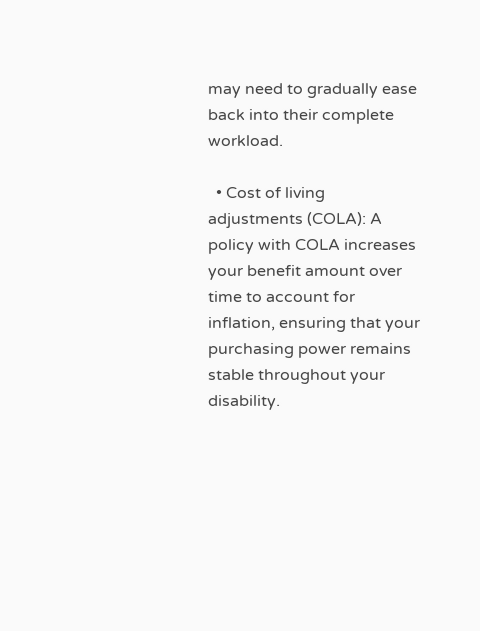may need to gradually ease back into their complete workload.

  • Cost of living adjustments (COLA): A policy with COLA increases your benefit amount over time to account for inflation, ensuring that your purchasing power remains stable throughout your disability.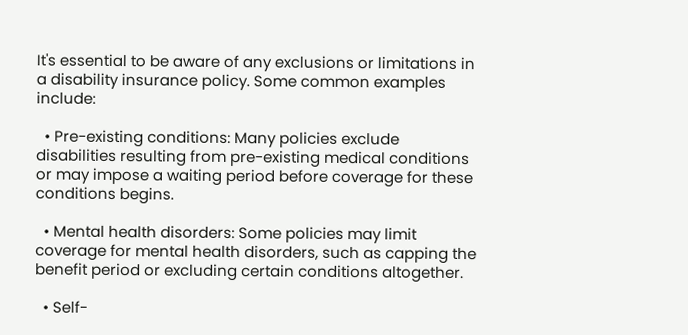It's essential to be aware of any exclusions or limitations in a disability insurance policy. Some common examples include:

  • Pre-existing conditions: Many policies exclude disabilities resulting from pre-existing medical conditions or may impose a waiting period before coverage for these conditions begins.

  • Mental health disorders: Some policies may limit coverage for mental health disorders, such as capping the benefit period or excluding certain conditions altogether.

  • Self-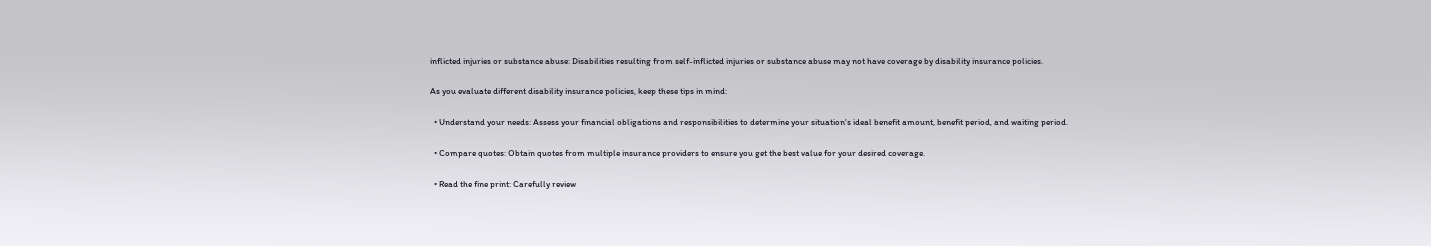inflicted injuries or substance abuse: Disabilities resulting from self-inflicted injuries or substance abuse may not have coverage by disability insurance policies.

As you evaluate different disability insurance policies, keep these tips in mind:

  • Understand your needs: Assess your financial obligations and responsibilities to determine your situation's ideal benefit amount, benefit period, and waiting period.

  • Compare quotes: Obtain quotes from multiple insurance providers to ensure you get the best value for your desired coverage.

  • Read the fine print: Carefully review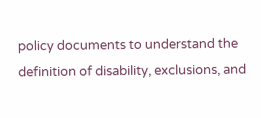policy documents to understand the definition of disability, exclusions, and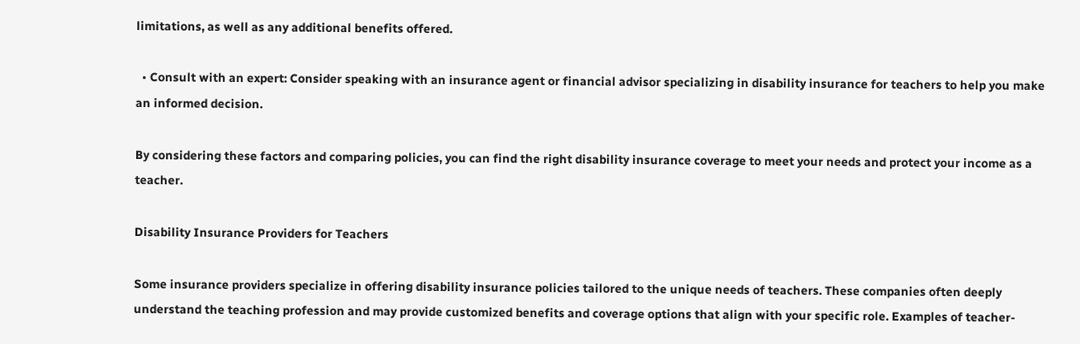limitations, as well as any additional benefits offered.

  • Consult with an expert: Consider speaking with an insurance agent or financial advisor specializing in disability insurance for teachers to help you make an informed decision.

By considering these factors and comparing policies, you can find the right disability insurance coverage to meet your needs and protect your income as a teacher.

Disability Insurance Providers for Teachers

Some insurance providers specialize in offering disability insurance policies tailored to the unique needs of teachers. These companies often deeply understand the teaching profession and may provide customized benefits and coverage options that align with your specific role. Examples of teacher-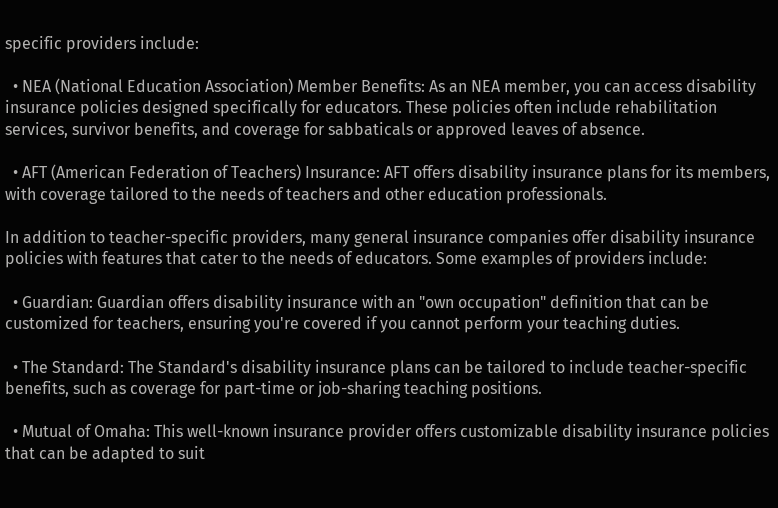specific providers include:

  • NEA (National Education Association) Member Benefits: As an NEA member, you can access disability insurance policies designed specifically for educators. These policies often include rehabilitation services, survivor benefits, and coverage for sabbaticals or approved leaves of absence.

  • AFT (American Federation of Teachers) Insurance: AFT offers disability insurance plans for its members, with coverage tailored to the needs of teachers and other education professionals.

In addition to teacher-specific providers, many general insurance companies offer disability insurance policies with features that cater to the needs of educators. Some examples of providers include:

  • Guardian: Guardian offers disability insurance with an "own occupation" definition that can be customized for teachers, ensuring you're covered if you cannot perform your teaching duties.

  • The Standard: The Standard's disability insurance plans can be tailored to include teacher-specific benefits, such as coverage for part-time or job-sharing teaching positions.

  • Mutual of Omaha: This well-known insurance provider offers customizable disability insurance policies that can be adapted to suit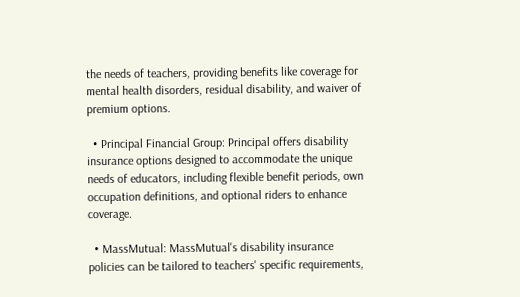the needs of teachers, providing benefits like coverage for mental health disorders, residual disability, and waiver of premium options.

  • Principal Financial Group: Principal offers disability insurance options designed to accommodate the unique needs of educators, including flexible benefit periods, own occupation definitions, and optional riders to enhance coverage.

  • MassMutual: MassMutual's disability insurance policies can be tailored to teachers' specific requirements,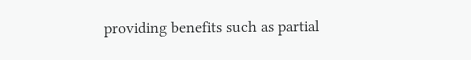providing benefits such as partial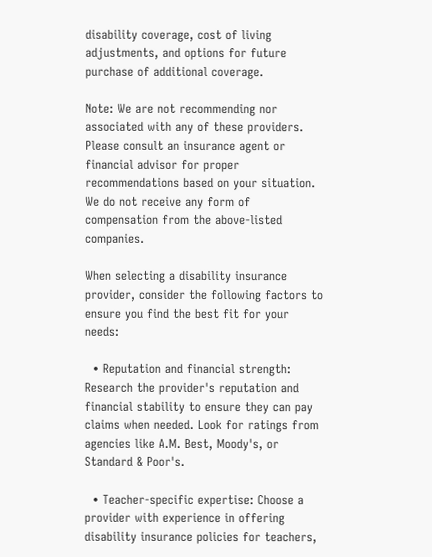disability coverage, cost of living adjustments, and options for future purchase of additional coverage.

Note: We are not recommending nor associated with any of these providers. Please consult an insurance agent or financial advisor for proper recommendations based on your situation. We do not receive any form of compensation from the above-listed companies.

When selecting a disability insurance provider, consider the following factors to ensure you find the best fit for your needs:

  • Reputation and financial strength: Research the provider's reputation and financial stability to ensure they can pay claims when needed. Look for ratings from agencies like A.M. Best, Moody's, or Standard & Poor's.

  • Teacher-specific expertise: Choose a provider with experience in offering disability insurance policies for teachers,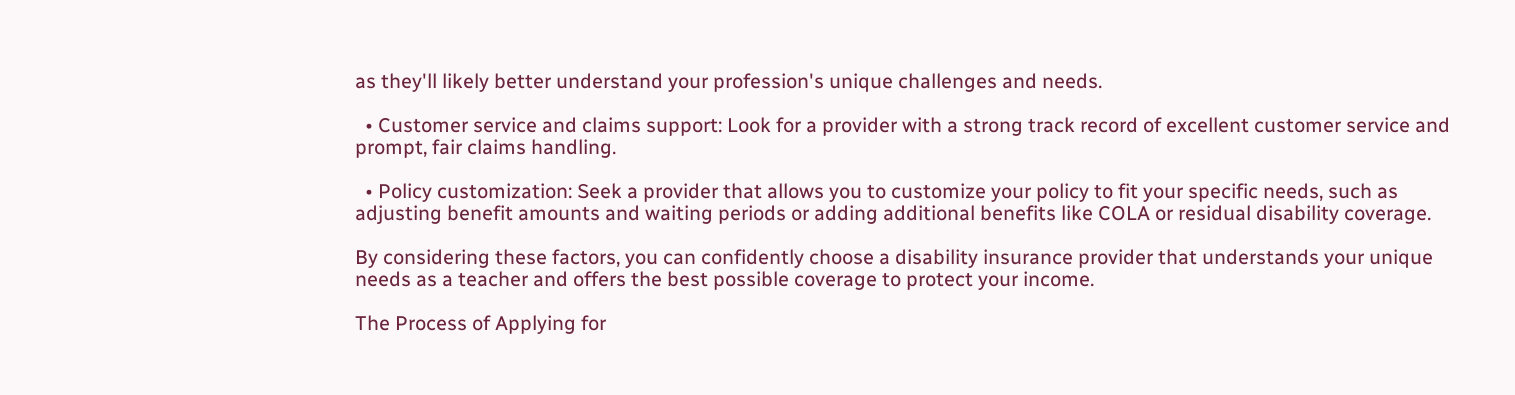as they'll likely better understand your profession's unique challenges and needs.

  • Customer service and claims support: Look for a provider with a strong track record of excellent customer service and prompt, fair claims handling.

  • Policy customization: Seek a provider that allows you to customize your policy to fit your specific needs, such as adjusting benefit amounts and waiting periods or adding additional benefits like COLA or residual disability coverage.

By considering these factors, you can confidently choose a disability insurance provider that understands your unique needs as a teacher and offers the best possible coverage to protect your income.

The Process of Applying for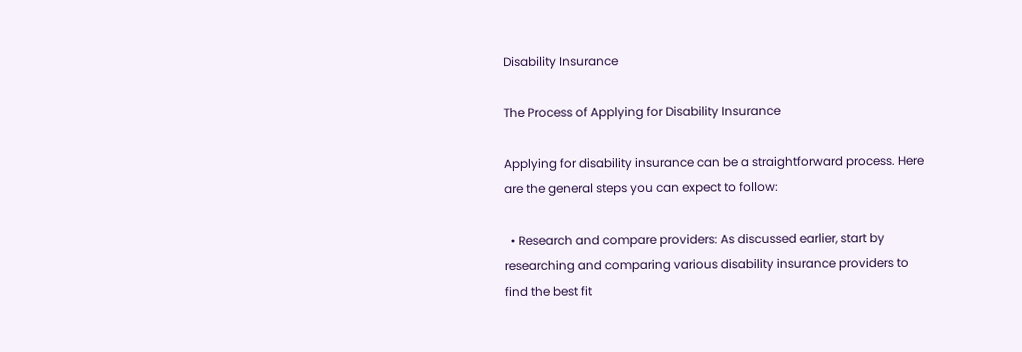Disability Insurance

The Process of Applying for Disability Insurance

Applying for disability insurance can be a straightforward process. Here are the general steps you can expect to follow:

  • Research and compare providers: As discussed earlier, start by researching and comparing various disability insurance providers to find the best fit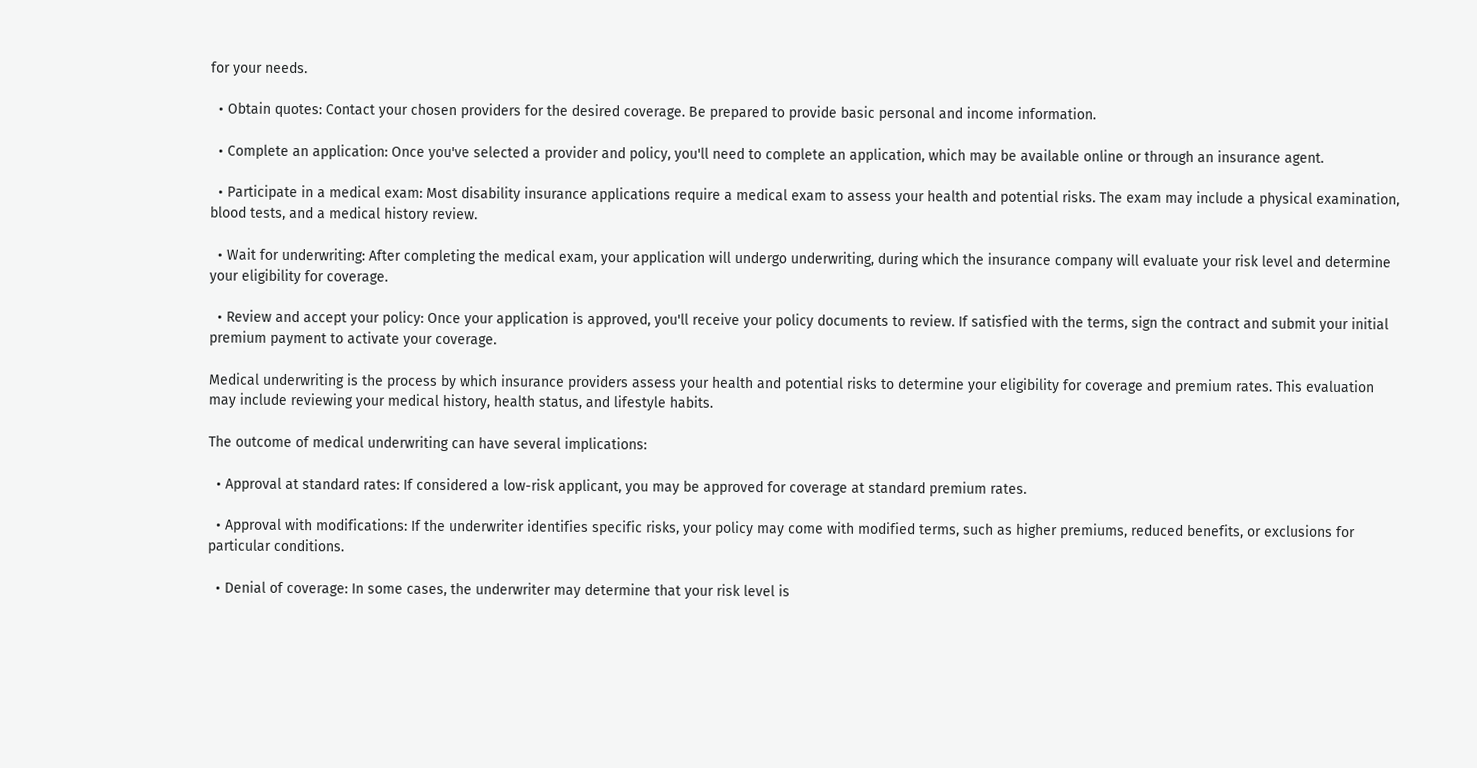for your needs.

  • Obtain quotes: Contact your chosen providers for the desired coverage. Be prepared to provide basic personal and income information.

  • Complete an application: Once you've selected a provider and policy, you'll need to complete an application, which may be available online or through an insurance agent.

  • Participate in a medical exam: Most disability insurance applications require a medical exam to assess your health and potential risks. The exam may include a physical examination, blood tests, and a medical history review.

  • Wait for underwriting: After completing the medical exam, your application will undergo underwriting, during which the insurance company will evaluate your risk level and determine your eligibility for coverage.

  • Review and accept your policy: Once your application is approved, you'll receive your policy documents to review. If satisfied with the terms, sign the contract and submit your initial premium payment to activate your coverage.

Medical underwriting is the process by which insurance providers assess your health and potential risks to determine your eligibility for coverage and premium rates. This evaluation may include reviewing your medical history, health status, and lifestyle habits.

The outcome of medical underwriting can have several implications:

  • Approval at standard rates: If considered a low-risk applicant, you may be approved for coverage at standard premium rates.

  • Approval with modifications: If the underwriter identifies specific risks, your policy may come with modified terms, such as higher premiums, reduced benefits, or exclusions for particular conditions.

  • Denial of coverage: In some cases, the underwriter may determine that your risk level is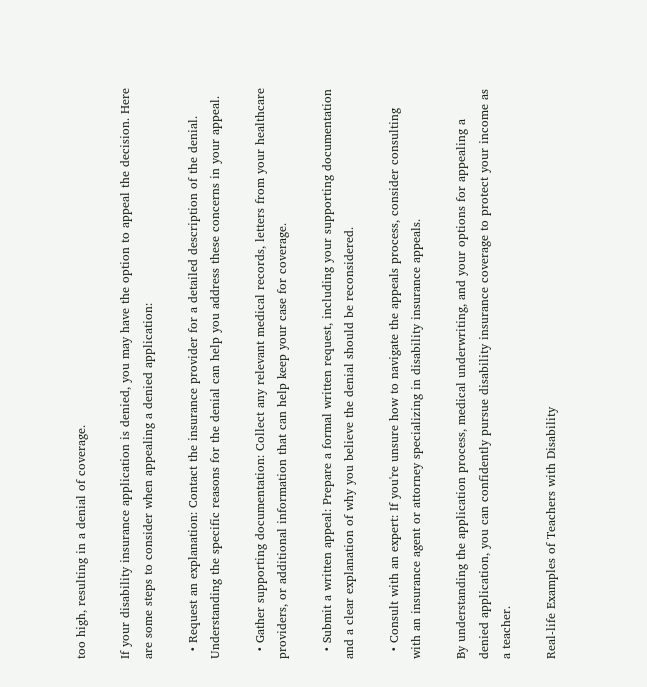too high, resulting in a denial of coverage.

If your disability insurance application is denied, you may have the option to appeal the decision. Here are some steps to consider when appealing a denied application:

  • Request an explanation: Contact the insurance provider for a detailed description of the denial. Understanding the specific reasons for the denial can help you address these concerns in your appeal.

  • Gather supporting documentation: Collect any relevant medical records, letters from your healthcare providers, or additional information that can help keep your case for coverage.

  • Submit a written appeal: Prepare a formal written request, including your supporting documentation and a clear explanation of why you believe the denial should be reconsidered.

  • Consult with an expert: If you're unsure how to navigate the appeals process, consider consulting with an insurance agent or attorney specializing in disability insurance appeals.

By understanding the application process, medical underwriting, and your options for appealing a denied application, you can confidently pursue disability insurance coverage to protect your income as a teacher.

Real-life Examples of Teachers with Disability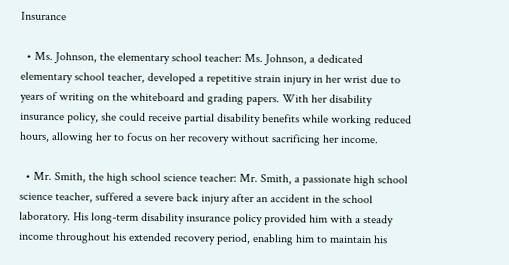Insurance

  • Ms. Johnson, the elementary school teacher: Ms. Johnson, a dedicated elementary school teacher, developed a repetitive strain injury in her wrist due to years of writing on the whiteboard and grading papers. With her disability insurance policy, she could receive partial disability benefits while working reduced hours, allowing her to focus on her recovery without sacrificing her income.

  • Mr. Smith, the high school science teacher: Mr. Smith, a passionate high school science teacher, suffered a severe back injury after an accident in the school laboratory. His long-term disability insurance policy provided him with a steady income throughout his extended recovery period, enabling him to maintain his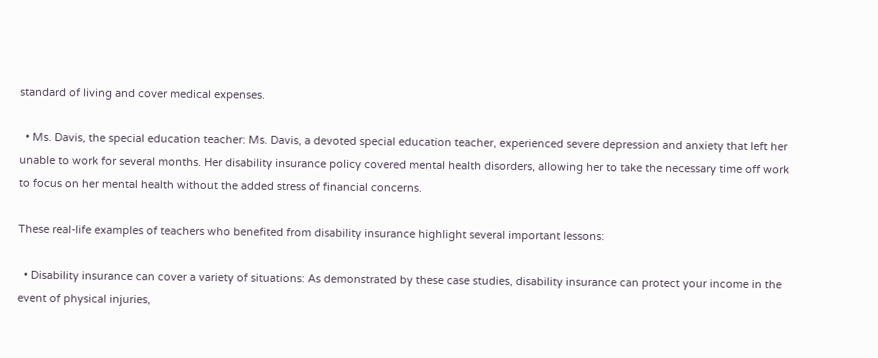standard of living and cover medical expenses.

  • Ms. Davis, the special education teacher: Ms. Davis, a devoted special education teacher, experienced severe depression and anxiety that left her unable to work for several months. Her disability insurance policy covered mental health disorders, allowing her to take the necessary time off work to focus on her mental health without the added stress of financial concerns.

These real-life examples of teachers who benefited from disability insurance highlight several important lessons:

  • Disability insurance can cover a variety of situations: As demonstrated by these case studies, disability insurance can protect your income in the event of physical injuries,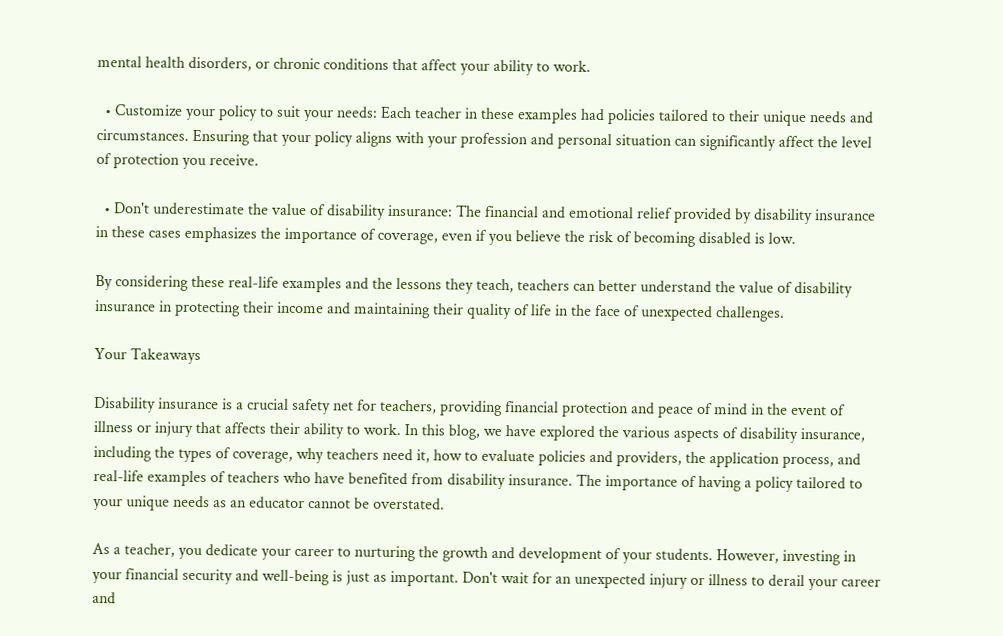mental health disorders, or chronic conditions that affect your ability to work.

  • Customize your policy to suit your needs: Each teacher in these examples had policies tailored to their unique needs and circumstances. Ensuring that your policy aligns with your profession and personal situation can significantly affect the level of protection you receive.

  • Don't underestimate the value of disability insurance: The financial and emotional relief provided by disability insurance in these cases emphasizes the importance of coverage, even if you believe the risk of becoming disabled is low.

By considering these real-life examples and the lessons they teach, teachers can better understand the value of disability insurance in protecting their income and maintaining their quality of life in the face of unexpected challenges.

Your Takeaways

Disability insurance is a crucial safety net for teachers, providing financial protection and peace of mind in the event of illness or injury that affects their ability to work. In this blog, we have explored the various aspects of disability insurance, including the types of coverage, why teachers need it, how to evaluate policies and providers, the application process, and real-life examples of teachers who have benefited from disability insurance. The importance of having a policy tailored to your unique needs as an educator cannot be overstated.

As a teacher, you dedicate your career to nurturing the growth and development of your students. However, investing in your financial security and well-being is just as important. Don't wait for an unexpected injury or illness to derail your career and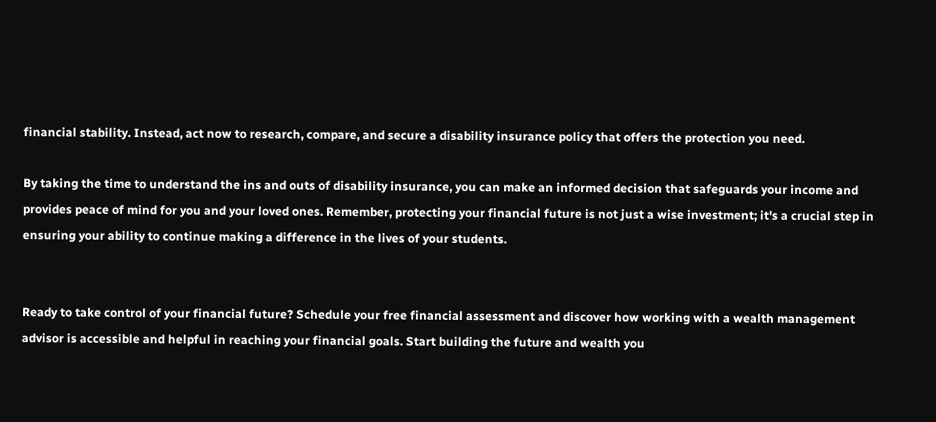financial stability. Instead, act now to research, compare, and secure a disability insurance policy that offers the protection you need.

By taking the time to understand the ins and outs of disability insurance, you can make an informed decision that safeguards your income and provides peace of mind for you and your loved ones. Remember, protecting your financial future is not just a wise investment; it's a crucial step in ensuring your ability to continue making a difference in the lives of your students.


Ready to take control of your financial future? Schedule your free financial assessment and discover how working with a wealth management advisor is accessible and helpful in reaching your financial goals. Start building the future and wealth you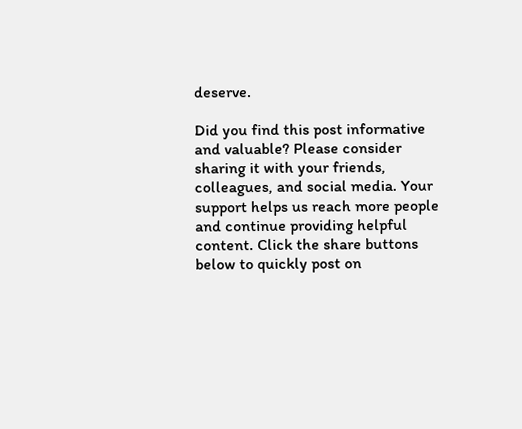deserve.

Did you find this post informative and valuable? Please consider sharing it with your friends, colleagues, and social media. Your support helps us reach more people and continue providing helpful content. Click the share buttons below to quickly post on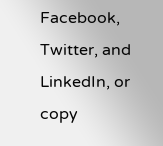Facebook, Twitter, and LinkedIn, or copy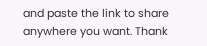and paste the link to share anywhere you want. Thank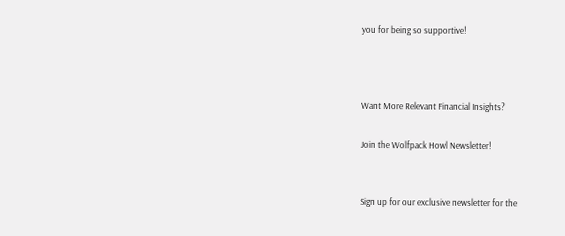you for being so supportive!



Want More Relevant Financial Insights?

Join the Wolfpack Howl Newsletter!


Sign up for our exclusive newsletter for the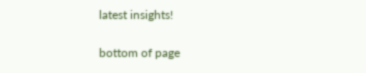latest insights!

bottom of page